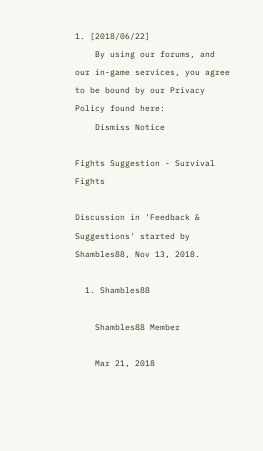1. [2018/06/22]
    By using our forums, and our in-game services, you agree to be bound by our Privacy Policy found here:
    Dismiss Notice

Fights Suggestion - Survival Fights

Discussion in 'Feedback & Suggestions' started by Shambles88, Nov 13, 2018.

  1. Shambles88

    Shambles88 Member

    Mar 21, 2018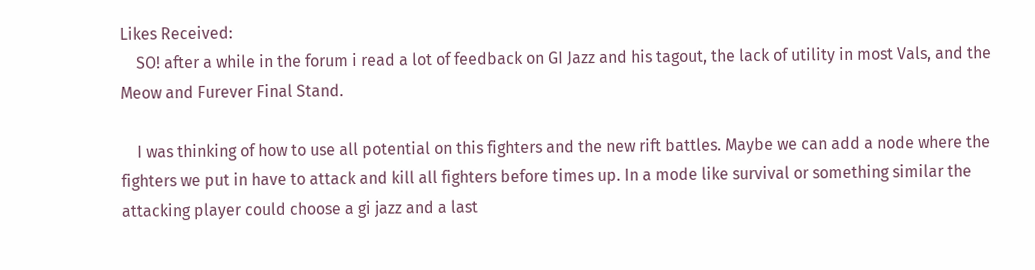Likes Received:
    SO! after a while in the forum i read a lot of feedback on GI Jazz and his tagout, the lack of utility in most Vals, and the Meow and Furever Final Stand.

    I was thinking of how to use all potential on this fighters and the new rift battles. Maybe we can add a node where the fighters we put in have to attack and kill all fighters before times up. In a mode like survival or something similar the attacking player could choose a gi jazz and a last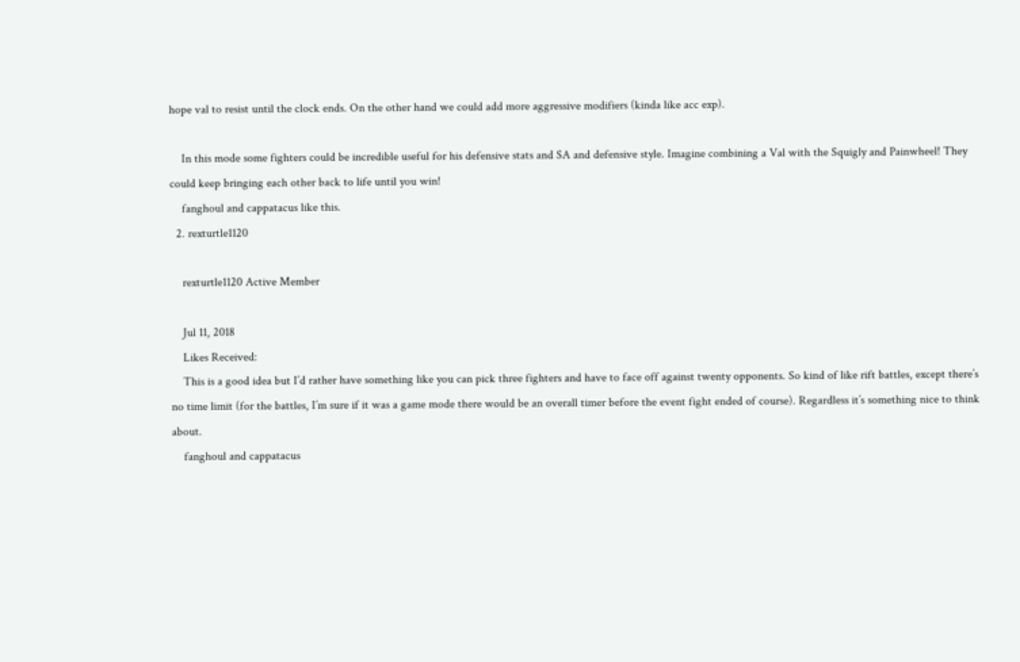hope val to resist until the clock ends. On the other hand we could add more aggressive modifiers (kinda like acc exp).

    In this mode some fighters could be incredible useful for his defensive stats and SA and defensive style. Imagine combining a Val with the Squigly and Painwheel! They could keep bringing each other back to life until you win!
    fanghoul and cappatacus like this.
  2. rexturtle1120

    rexturtle1120 Active Member

    Jul 11, 2018
    Likes Received:
    This is a good idea but I’d rather have something like you can pick three fighters and have to face off against twenty opponents. So kind of like rift battles, except there’s no time limit (for the battles, I’m sure if it was a game mode there would be an overall timer before the event fight ended of course). Regardless it’s something nice to think about.
    fanghoul and cappatacus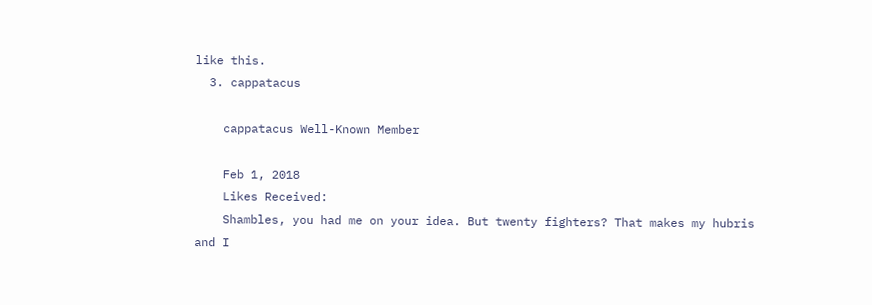like this.
  3. cappatacus

    cappatacus Well-Known Member

    Feb 1, 2018
    Likes Received:
    Shambles, you had me on your idea. But twenty fighters? That makes my hubris and I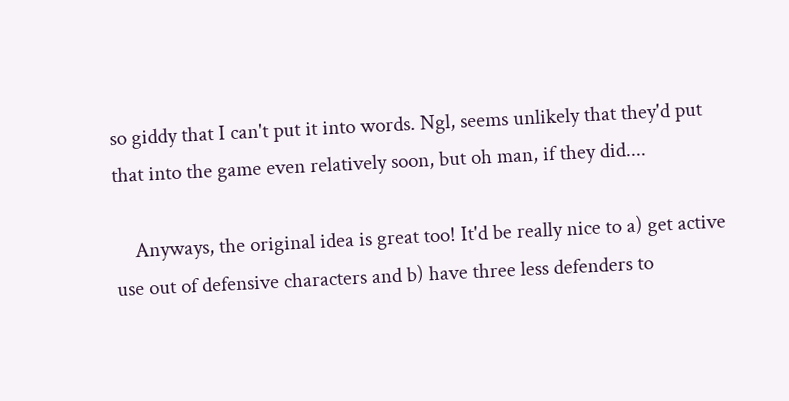so giddy that I can't put it into words. Ngl, seems unlikely that they'd put that into the game even relatively soon, but oh man, if they did....

    Anyways, the original idea is great too! It'd be really nice to a) get active use out of defensive characters and b) have three less defenders to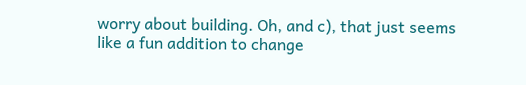worry about building. Oh, and c), that just seems like a fun addition to change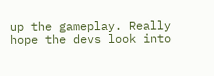up the gameplay. Really hope the devs look into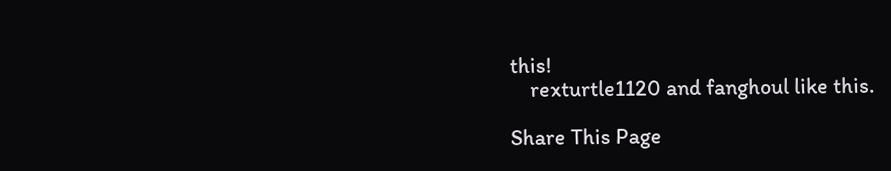this!
    rexturtle1120 and fanghoul like this.

Share This Page